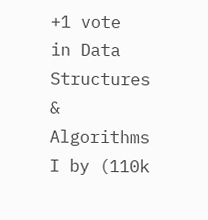+1 vote
in Data Structures & Algorithms I by (110k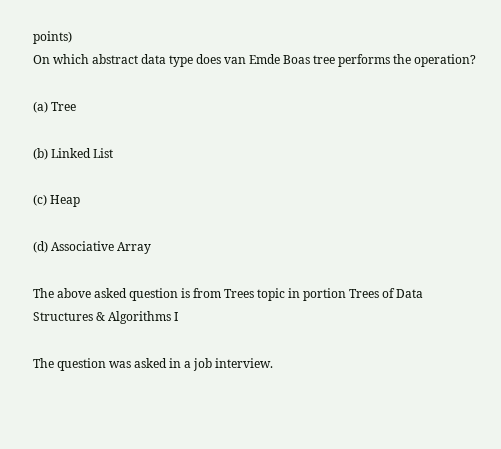points)
On which abstract data type does van Emde Boas tree performs the operation?

(a) Tree

(b) Linked List

(c) Heap

(d) Associative Array

The above asked question is from Trees topic in portion Trees of Data Structures & Algorithms I

The question was asked in a job interview.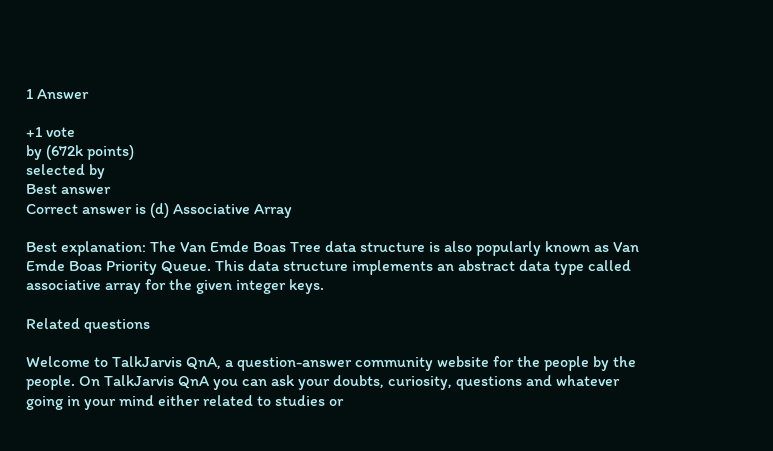1 Answer

+1 vote
by (672k points)
selected by
Best answer
Correct answer is (d) Associative Array

Best explanation: The Van Emde Boas Tree data structure is also popularly known as Van Emde Boas Priority Queue. This data structure implements an abstract data type called associative array for the given integer keys.

Related questions

Welcome to TalkJarvis QnA, a question-answer community website for the people by the people. On TalkJarvis QnA you can ask your doubts, curiosity, questions and whatever going in your mind either related to studies or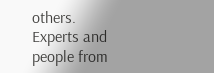others. Experts and people from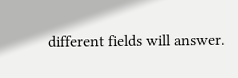different fields will answer.